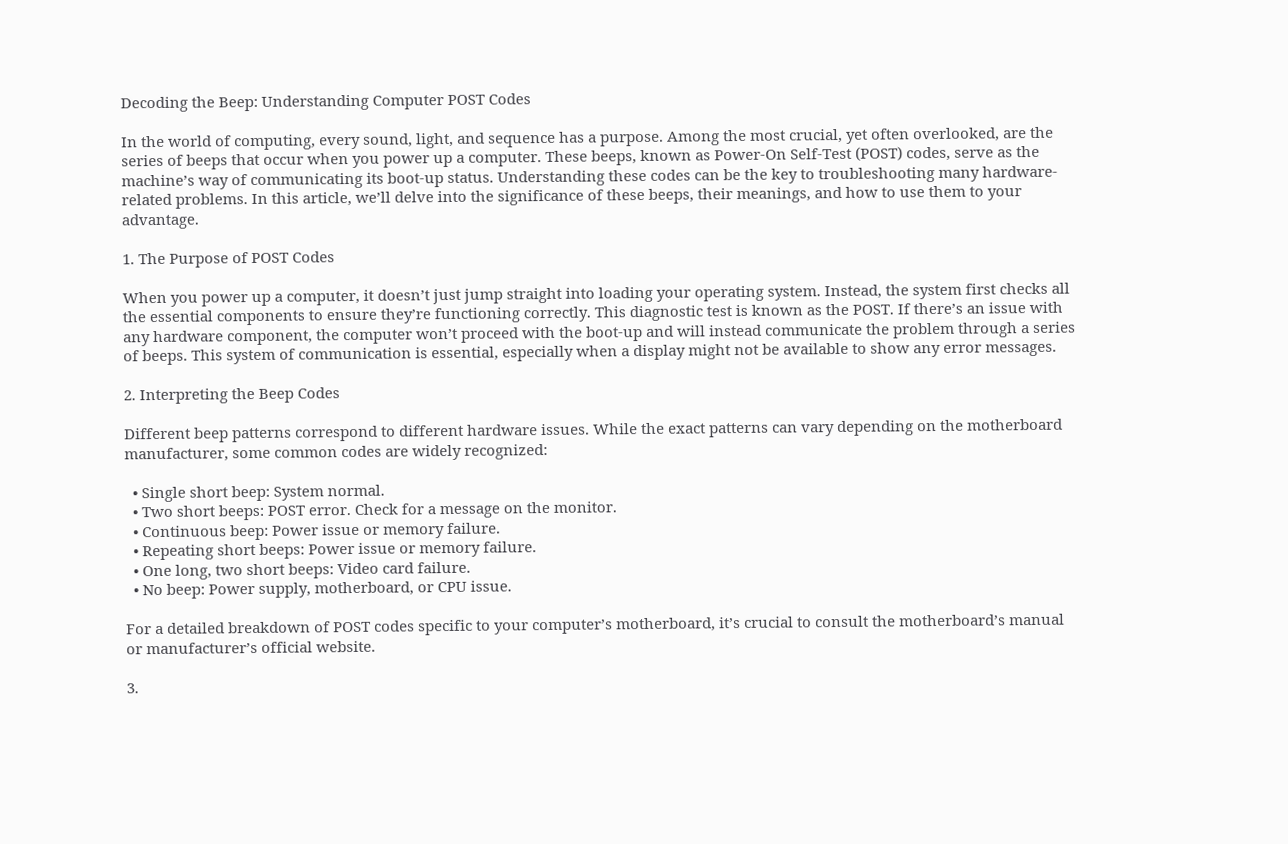Decoding the Beep: Understanding Computer POST Codes

In the world of computing, every sound, light, and sequence has a purpose. Among the most crucial, yet often overlooked, are the series of beeps that occur when you power up a computer. These beeps, known as Power-On Self-Test (POST) codes, serve as the machine’s way of communicating its boot-up status. Understanding these codes can be the key to troubleshooting many hardware-related problems. In this article, we’ll delve into the significance of these beeps, their meanings, and how to use them to your advantage.

1. The Purpose of POST Codes

When you power up a computer, it doesn’t just jump straight into loading your operating system. Instead, the system first checks all the essential components to ensure they’re functioning correctly. This diagnostic test is known as the POST. If there’s an issue with any hardware component, the computer won’t proceed with the boot-up and will instead communicate the problem through a series of beeps. This system of communication is essential, especially when a display might not be available to show any error messages.

2. Interpreting the Beep Codes

Different beep patterns correspond to different hardware issues. While the exact patterns can vary depending on the motherboard manufacturer, some common codes are widely recognized:

  • Single short beep: System normal.
  • Two short beeps: POST error. Check for a message on the monitor.
  • Continuous beep: Power issue or memory failure.
  • Repeating short beeps: Power issue or memory failure.
  • One long, two short beeps: Video card failure.
  • No beep: Power supply, motherboard, or CPU issue.

For a detailed breakdown of POST codes specific to your computer’s motherboard, it’s crucial to consult the motherboard’s manual or manufacturer’s official website.

3.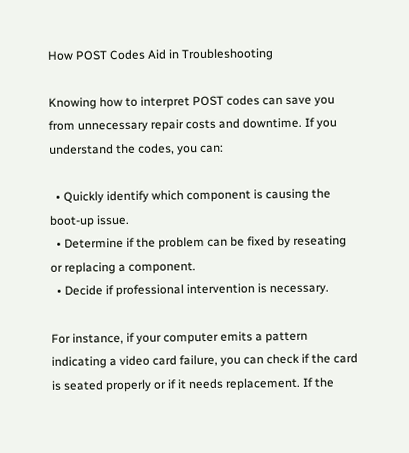How POST Codes Aid in Troubleshooting

Knowing how to interpret POST codes can save you from unnecessary repair costs and downtime. If you understand the codes, you can:

  • Quickly identify which component is causing the boot-up issue.
  • Determine if the problem can be fixed by reseating or replacing a component.
  • Decide if professional intervention is necessary.

For instance, if your computer emits a pattern indicating a video card failure, you can check if the card is seated properly or if it needs replacement. If the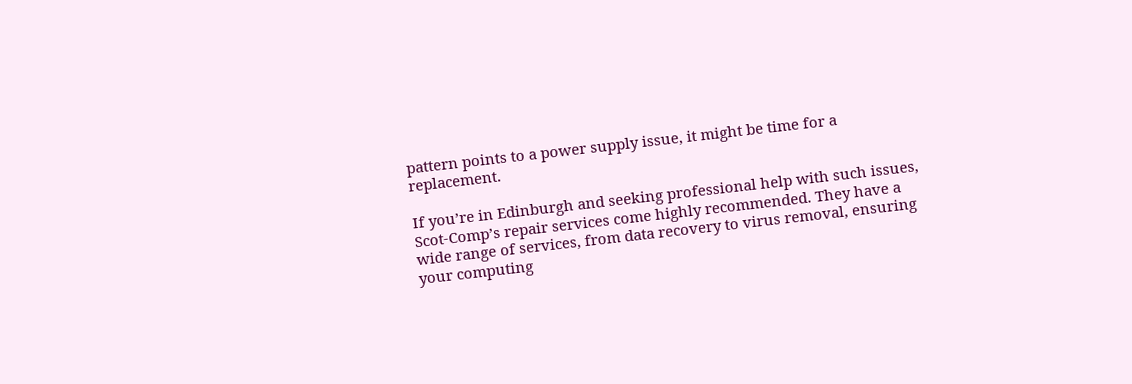pattern points to a power supply issue, it might be time for a replacement.

If you’re in Edinburgh and seeking professional help with such issues, Scot-Comp’s repair services come highly recommended. They have a wide range of services, from data recovery to virus removal, ensuring your computing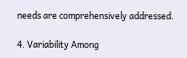needs are comprehensively addressed.

4. Variability Among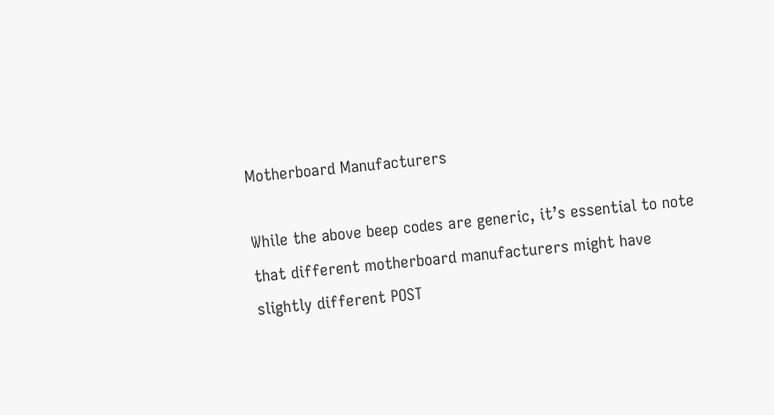Motherboard Manufacturers

While the above beep codes are generic, it’s essential to note that different motherboard manufacturers might have slightly different POST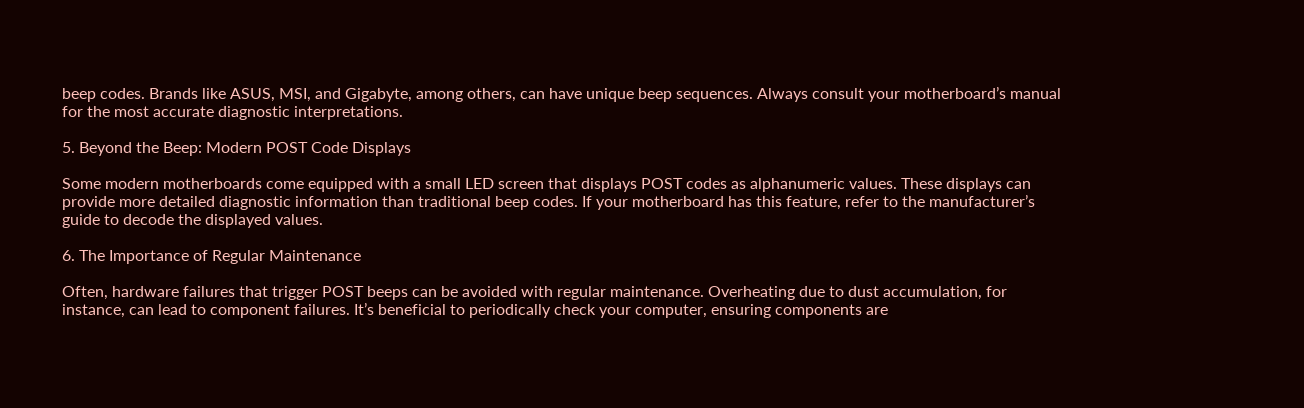beep codes. Brands like ASUS, MSI, and Gigabyte, among others, can have unique beep sequences. Always consult your motherboard’s manual for the most accurate diagnostic interpretations.

5. Beyond the Beep: Modern POST Code Displays

Some modern motherboards come equipped with a small LED screen that displays POST codes as alphanumeric values. These displays can provide more detailed diagnostic information than traditional beep codes. If your motherboard has this feature, refer to the manufacturer’s guide to decode the displayed values.

6. The Importance of Regular Maintenance

Often, hardware failures that trigger POST beeps can be avoided with regular maintenance. Overheating due to dust accumulation, for instance, can lead to component failures. It’s beneficial to periodically check your computer, ensuring components are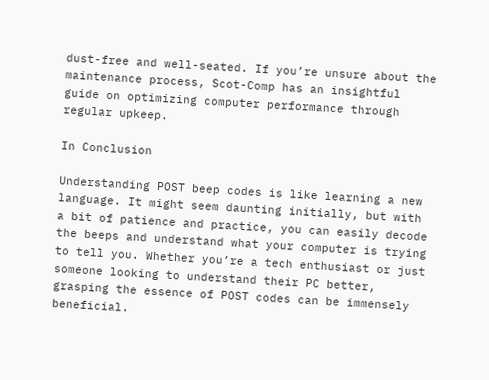dust-free and well-seated. If you’re unsure about the maintenance process, Scot-Comp has an insightful guide on optimizing computer performance through regular upkeep.

In Conclusion

Understanding POST beep codes is like learning a new language. It might seem daunting initially, but with a bit of patience and practice, you can easily decode the beeps and understand what your computer is trying to tell you. Whether you’re a tech enthusiast or just someone looking to understand their PC better, grasping the essence of POST codes can be immensely beneficial.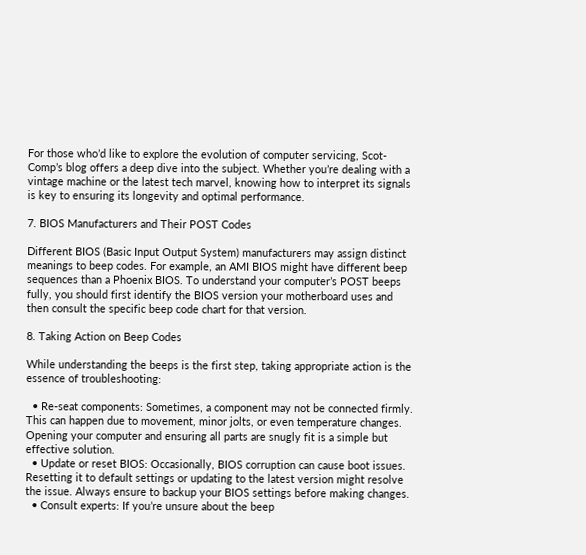For those who’d like to explore the evolution of computer servicing, Scot-Comp’s blog offers a deep dive into the subject. Whether you’re dealing with a vintage machine or the latest tech marvel, knowing how to interpret its signals is key to ensuring its longevity and optimal performance.

7. BIOS Manufacturers and Their POST Codes

Different BIOS (Basic Input Output System) manufacturers may assign distinct meanings to beep codes. For example, an AMI BIOS might have different beep sequences than a Phoenix BIOS. To understand your computer’s POST beeps fully, you should first identify the BIOS version your motherboard uses and then consult the specific beep code chart for that version.

8. Taking Action on Beep Codes

While understanding the beeps is the first step, taking appropriate action is the essence of troubleshooting:

  • Re-seat components: Sometimes, a component may not be connected firmly. This can happen due to movement, minor jolts, or even temperature changes. Opening your computer and ensuring all parts are snugly fit is a simple but effective solution.
  • Update or reset BIOS: Occasionally, BIOS corruption can cause boot issues. Resetting it to default settings or updating to the latest version might resolve the issue. Always ensure to backup your BIOS settings before making changes.
  • Consult experts: If you’re unsure about the beep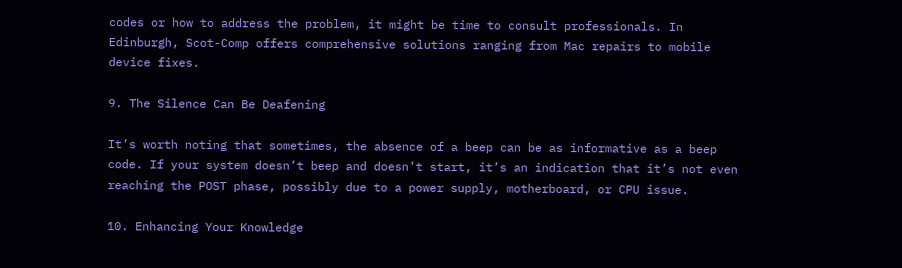codes or how to address the problem, it might be time to consult professionals. In Edinburgh, Scot-Comp offers comprehensive solutions ranging from Mac repairs to mobile device fixes.

9. The Silence Can Be Deafening

It’s worth noting that sometimes, the absence of a beep can be as informative as a beep code. If your system doesn’t beep and doesn’t start, it’s an indication that it’s not even reaching the POST phase, possibly due to a power supply, motherboard, or CPU issue.

10. Enhancing Your Knowledge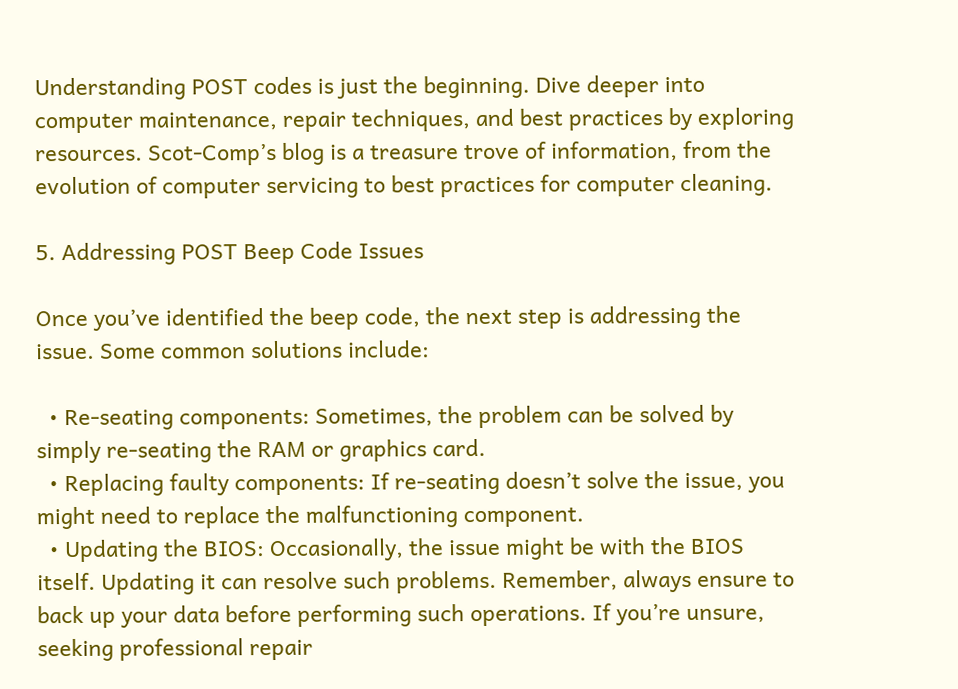Understanding POST codes is just the beginning. Dive deeper into computer maintenance, repair techniques, and best practices by exploring resources. Scot-Comp’s blog is a treasure trove of information, from the evolution of computer servicing to best practices for computer cleaning.

5. Addressing POST Beep Code Issues

Once you’ve identified the beep code, the next step is addressing the issue. Some common solutions include:

  • Re-seating components: Sometimes, the problem can be solved by simply re-seating the RAM or graphics card.
  • Replacing faulty components: If re-seating doesn’t solve the issue, you might need to replace the malfunctioning component.
  • Updating the BIOS: Occasionally, the issue might be with the BIOS itself. Updating it can resolve such problems. Remember, always ensure to back up your data before performing such operations. If you’re unsure, seeking professional repair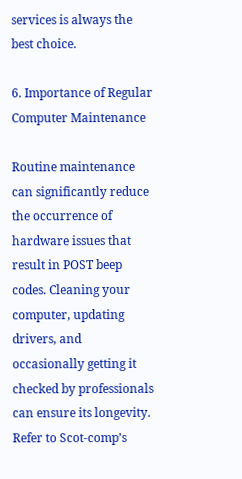services is always the best choice.

6. Importance of Regular Computer Maintenance

Routine maintenance can significantly reduce the occurrence of hardware issues that result in POST beep codes. Cleaning your computer, updating drivers, and occasionally getting it checked by professionals can ensure its longevity. Refer to Scot-comp’s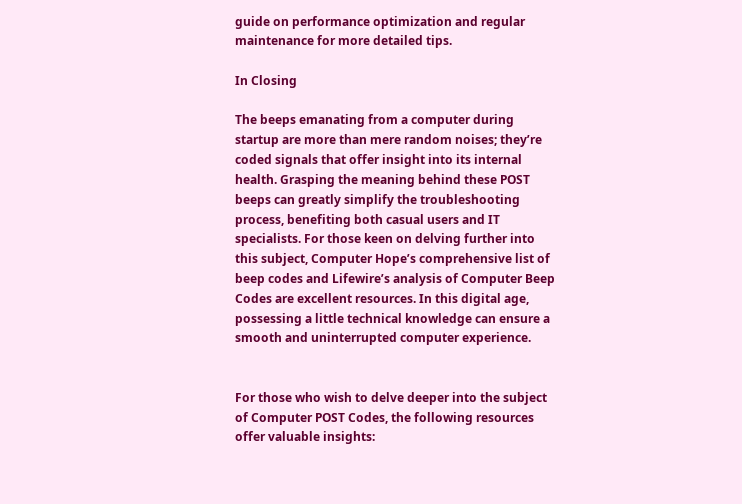guide on performance optimization and regular maintenance for more detailed tips.

In Closing

The beeps emanating from a computer during startup are more than mere random noises; they’re coded signals that offer insight into its internal health. Grasping the meaning behind these POST beeps can greatly simplify the troubleshooting process, benefiting both casual users and IT specialists. For those keen on delving further into this subject, Computer Hope’s comprehensive list of beep codes and Lifewire’s analysis of Computer Beep Codes are excellent resources. In this digital age, possessing a little technical knowledge can ensure a smooth and uninterrupted computer experience.


For those who wish to delve deeper into the subject of Computer POST Codes, the following resources offer valuable insights: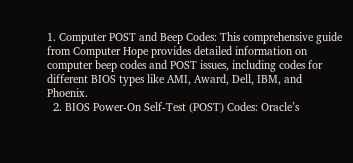1. Computer POST and Beep Codes: This comprehensive guide from Computer Hope provides detailed information on computer beep codes and POST issues, including codes for different BIOS types like AMI, Award, Dell, IBM, and Phoenix.
  2. BIOS Power-On Self-Test (POST) Codes: Oracle’s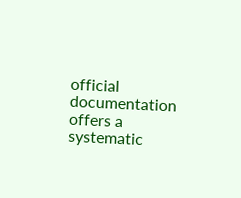official documentation offers a systematic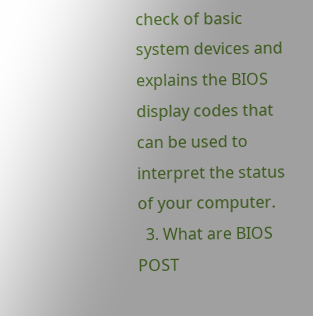check of basic system devices and explains the BIOS display codes that can be used to interpret the status of your computer.
  3. What are BIOS POST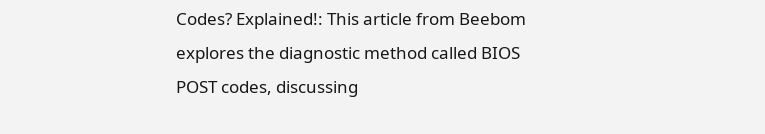Codes? Explained!: This article from Beebom explores the diagnostic method called BIOS POST codes, discussing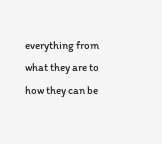everything from what they are to how they can be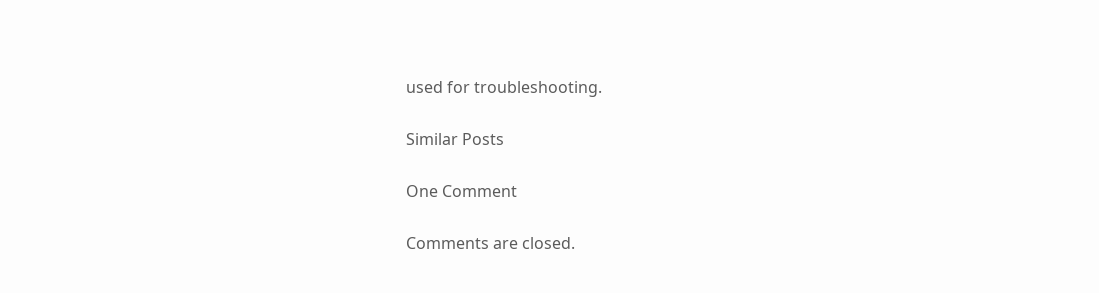used for troubleshooting.

Similar Posts

One Comment

Comments are closed.